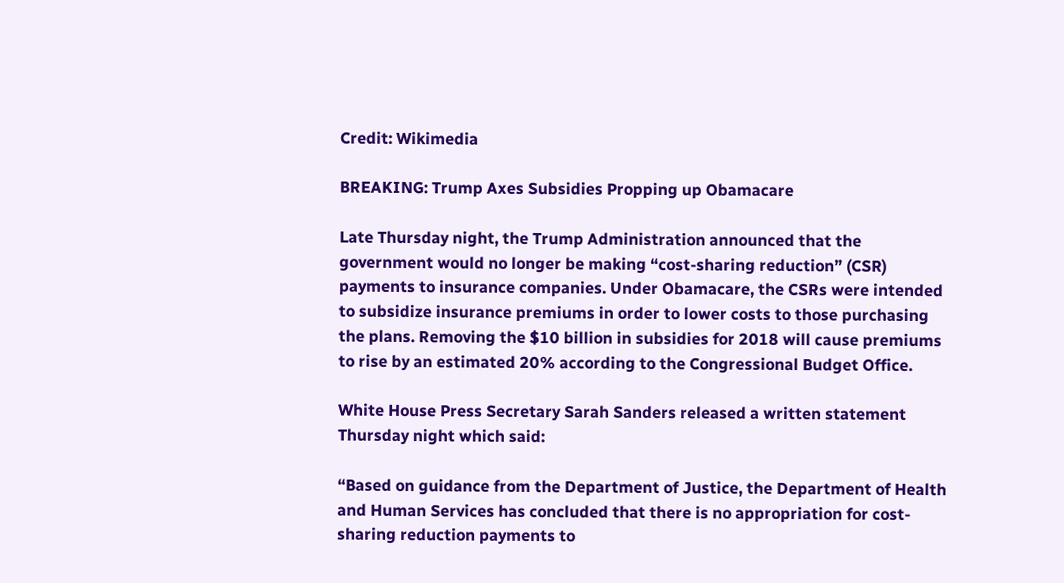Credit: Wikimedia

BREAKING: Trump Axes Subsidies Propping up Obamacare

Late Thursday night, the Trump Administration announced that the government would no longer be making “cost-sharing reduction” (CSR) payments to insurance companies. Under Obamacare, the CSRs were intended to subsidize insurance premiums in order to lower costs to those purchasing the plans. Removing the $10 billion in subsidies for 2018 will cause premiums to rise by an estimated 20% according to the Congressional Budget Office.

White House Press Secretary Sarah Sanders released a written statement Thursday night which said:

“Based on guidance from the Department of Justice, the Department of Health and Human Services has concluded that there is no appropriation for cost-sharing reduction payments to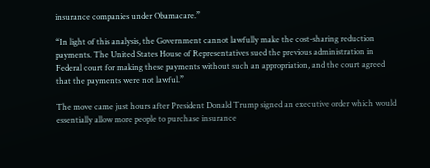insurance companies under Obamacare.”

“In light of this analysis, the Government cannot lawfully make the cost-sharing reduction payments. The United States House of Representatives sued the previous administration in Federal court for making these payments without such an appropriation, and the court agreed that the payments were not lawful.”

The move came just hours after President Donald Trump signed an executive order which would essentially allow more people to purchase insurance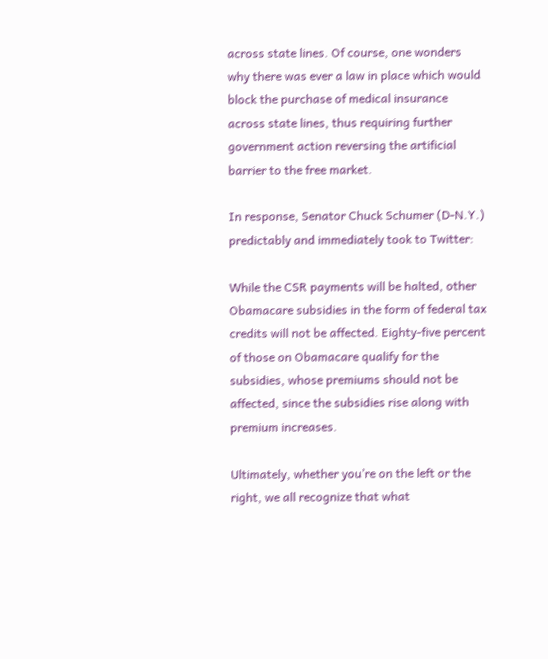across state lines. Of course, one wonders why there was ever a law in place which would block the purchase of medical insurance across state lines, thus requiring further government action reversing the artificial barrier to the free market.

In response, Senator Chuck Schumer (D-N.Y.) predictably and immediately took to Twitter:

While the CSR payments will be halted, other Obamacare subsidies in the form of federal tax credits will not be affected. Eighty-five percent of those on Obamacare qualify for the subsidies, whose premiums should not be affected, since the subsidies rise along with premium increases.

Ultimately, whether you’re on the left or the right, we all recognize that what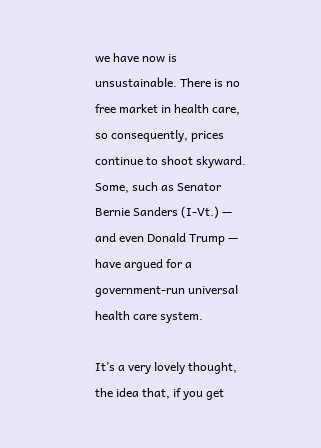we have now is unsustainable. There is no free market in health care, so consequently, prices continue to shoot skyward. Some, such as Senator Bernie Sanders (I-Vt.) — and even Donald Trump — have argued for a government-run universal health care system.

It’s a very lovely thought, the idea that, if you get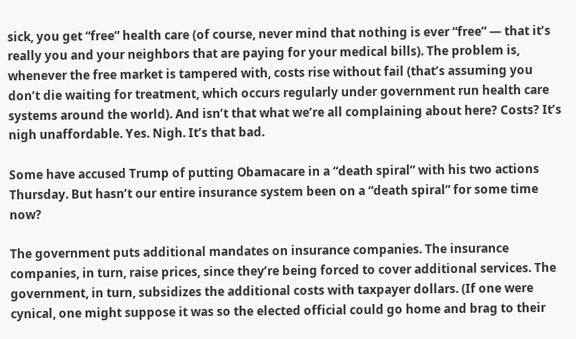sick, you get “free” health care (of course, never mind that nothing is ever “free” — that it’s really you and your neighbors that are paying for your medical bills). The problem is, whenever the free market is tampered with, costs rise without fail (that’s assuming you don’t die waiting for treatment, which occurs regularly under government run health care systems around the world). And isn’t that what we’re all complaining about here? Costs? It’s nigh unaffordable. Yes. Nigh. It’s that bad.

Some have accused Trump of putting Obamacare in a “death spiral” with his two actions Thursday. But hasn’t our entire insurance system been on a “death spiral” for some time now?

The government puts additional mandates on insurance companies. The insurance companies, in turn, raise prices, since they’re being forced to cover additional services. The government, in turn, subsidizes the additional costs with taxpayer dollars. (If one were cynical, one might suppose it was so the elected official could go home and brag to their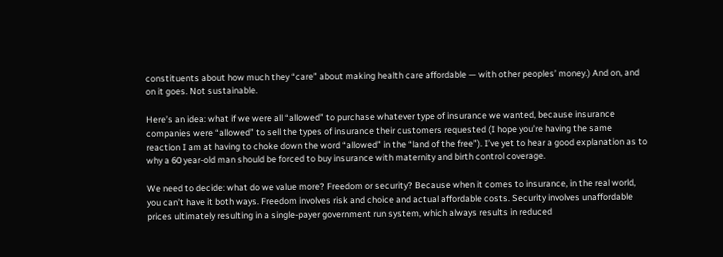constituents about how much they “care” about making health care affordable — with other peoples’ money.) And on, and on it goes. Not sustainable.

Here’s an idea: what if we were all “allowed” to purchase whatever type of insurance we wanted, because insurance companies were “allowed” to sell the types of insurance their customers requested (I hope you’re having the same reaction I am at having to choke down the word “allowed” in the “land of the free”). I’ve yet to hear a good explanation as to why a 60 year-old man should be forced to buy insurance with maternity and birth control coverage.

We need to decide: what do we value more? Freedom or security? Because when it comes to insurance, in the real world, you can’t have it both ways. Freedom involves risk and choice and actual affordable costs. Security involves unaffordable prices ultimately resulting in a single-payer government run system, which always results in reduced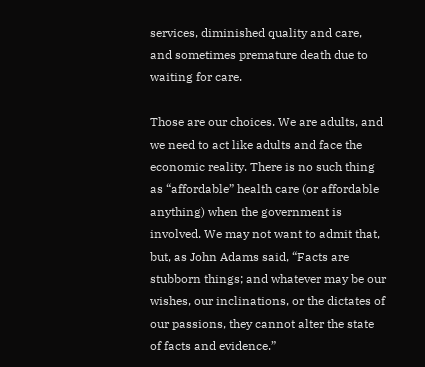services, diminished quality and care, and sometimes premature death due to waiting for care.

Those are our choices. We are adults, and we need to act like adults and face the economic reality. There is no such thing as “affordable” health care (or affordable anything) when the government is involved. We may not want to admit that, but, as John Adams said, “Facts are stubborn things; and whatever may be our wishes, our inclinations, or the dictates of our passions, they cannot alter the state of facts and evidence.”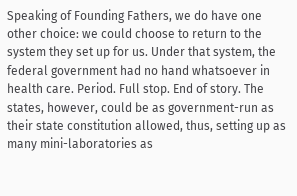Speaking of Founding Fathers, we do have one other choice: we could choose to return to the system they set up for us. Under that system, the federal government had no hand whatsoever in health care. Period. Full stop. End of story. The states, however, could be as government-run as their state constitution allowed, thus, setting up as many mini-laboratories as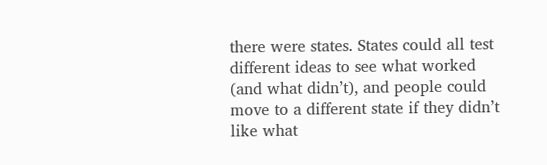there were states. States could all test different ideas to see what worked (and what didn’t), and people could move to a different state if they didn’t like what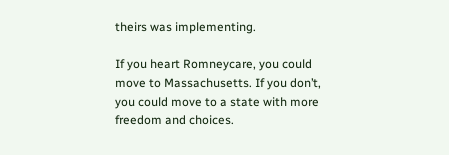theirs was implementing.

If you heart Romneycare, you could move to Massachusetts. If you don’t, you could move to a state with more freedom and choices.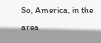So, America, in the area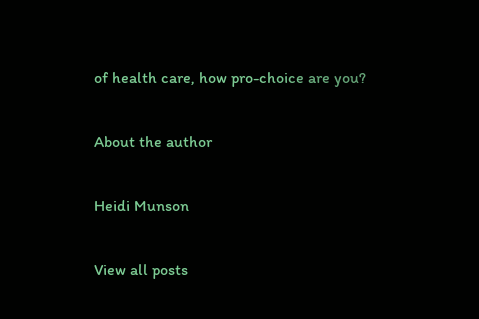of health care, how pro-choice are you?

About the author

Heidi Munson

View all posts